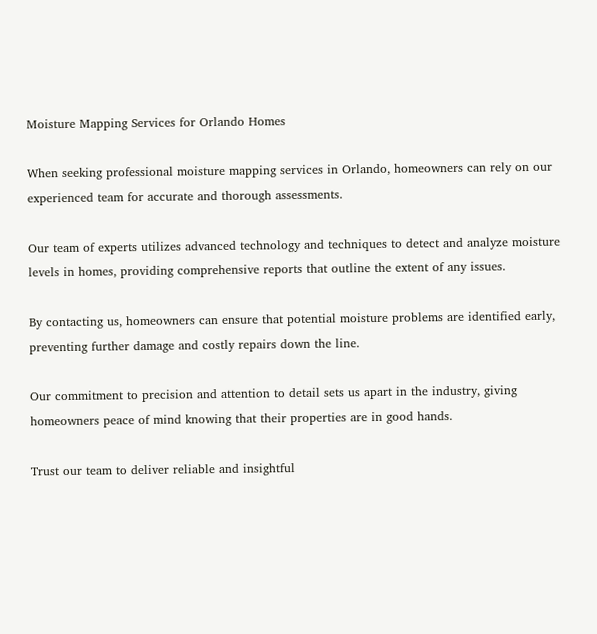Moisture Mapping Services for Orlando Homes

When seeking professional moisture mapping services in Orlando, homeowners can rely on our experienced team for accurate and thorough assessments.

Our team of experts utilizes advanced technology and techniques to detect and analyze moisture levels in homes, providing comprehensive reports that outline the extent of any issues.

By contacting us, homeowners can ensure that potential moisture problems are identified early, preventing further damage and costly repairs down the line.

Our commitment to precision and attention to detail sets us apart in the industry, giving homeowners peace of mind knowing that their properties are in good hands.

Trust our team to deliver reliable and insightful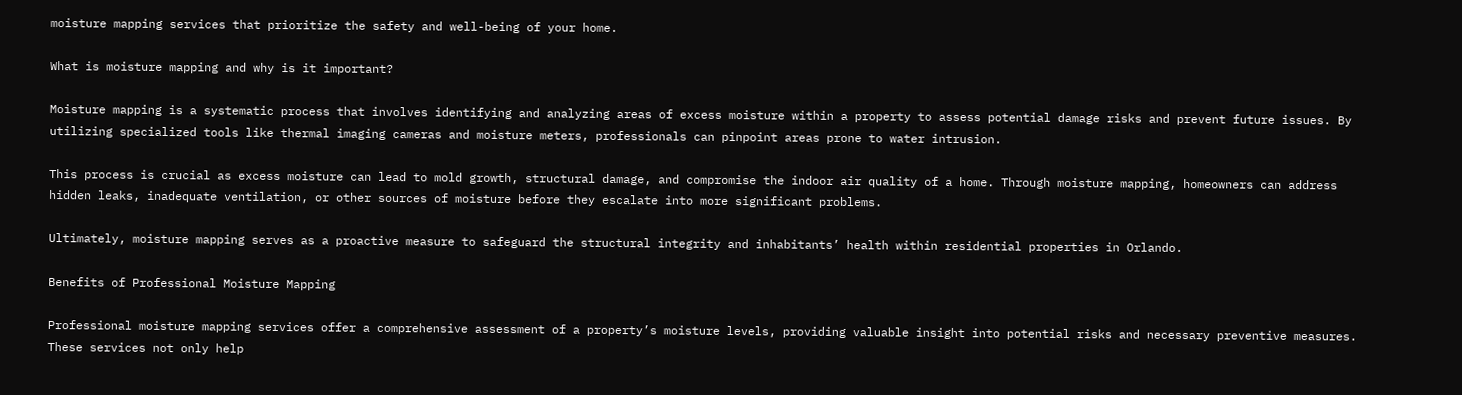moisture mapping services that prioritize the safety and well-being of your home.

What is moisture mapping and why is it important?

Moisture mapping is a systematic process that involves identifying and analyzing areas of excess moisture within a property to assess potential damage risks and prevent future issues. By utilizing specialized tools like thermal imaging cameras and moisture meters, professionals can pinpoint areas prone to water intrusion.

This process is crucial as excess moisture can lead to mold growth, structural damage, and compromise the indoor air quality of a home. Through moisture mapping, homeowners can address hidden leaks, inadequate ventilation, or other sources of moisture before they escalate into more significant problems.

Ultimately, moisture mapping serves as a proactive measure to safeguard the structural integrity and inhabitants’ health within residential properties in Orlando.

Benefits of Professional Moisture Mapping

Professional moisture mapping services offer a comprehensive assessment of a property’s moisture levels, providing valuable insight into potential risks and necessary preventive measures. These services not only help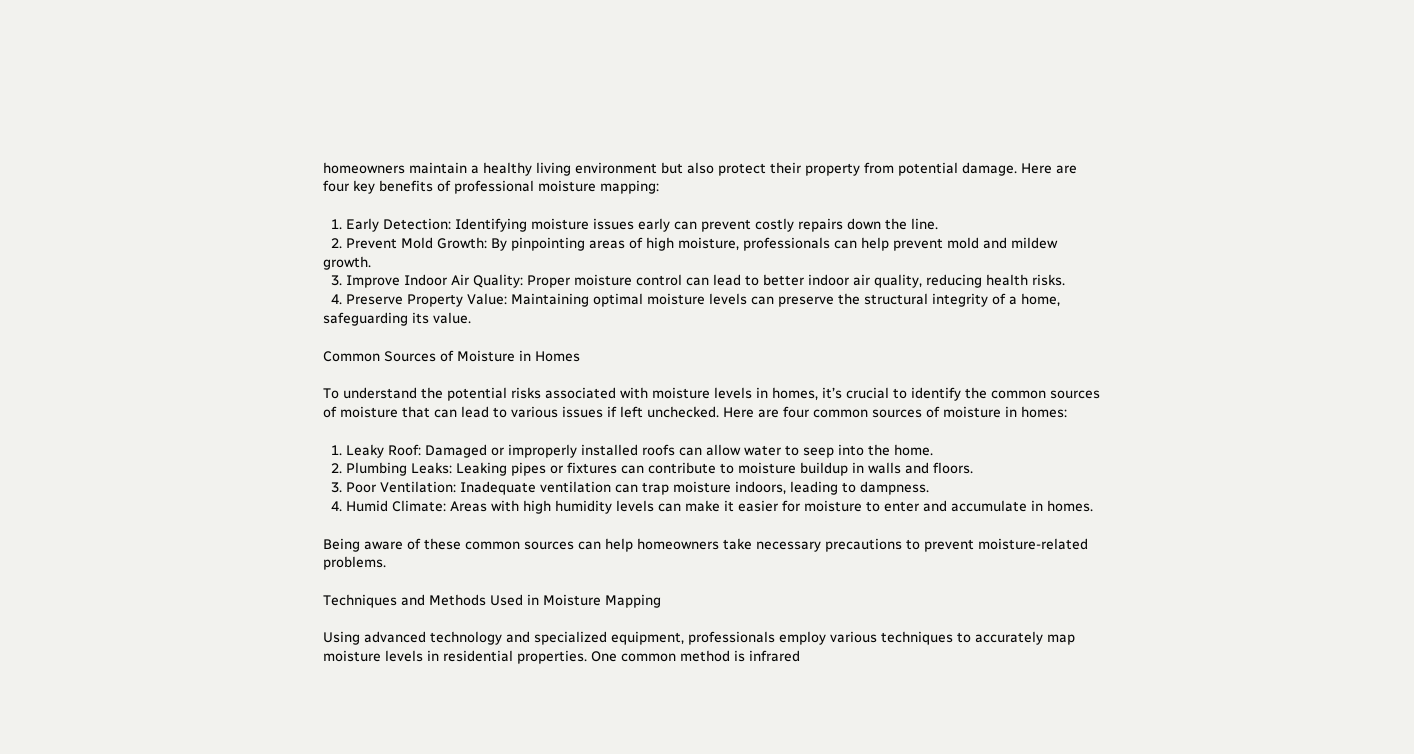homeowners maintain a healthy living environment but also protect their property from potential damage. Here are four key benefits of professional moisture mapping:

  1. Early Detection: Identifying moisture issues early can prevent costly repairs down the line.
  2. Prevent Mold Growth: By pinpointing areas of high moisture, professionals can help prevent mold and mildew growth.
  3. Improve Indoor Air Quality: Proper moisture control can lead to better indoor air quality, reducing health risks.
  4. Preserve Property Value: Maintaining optimal moisture levels can preserve the structural integrity of a home, safeguarding its value.

Common Sources of Moisture in Homes

To understand the potential risks associated with moisture levels in homes, it’s crucial to identify the common sources of moisture that can lead to various issues if left unchecked. Here are four common sources of moisture in homes:

  1. Leaky Roof: Damaged or improperly installed roofs can allow water to seep into the home.
  2. Plumbing Leaks: Leaking pipes or fixtures can contribute to moisture buildup in walls and floors.
  3. Poor Ventilation: Inadequate ventilation can trap moisture indoors, leading to dampness.
  4. Humid Climate: Areas with high humidity levels can make it easier for moisture to enter and accumulate in homes.

Being aware of these common sources can help homeowners take necessary precautions to prevent moisture-related problems.

Techniques and Methods Used in Moisture Mapping

Using advanced technology and specialized equipment, professionals employ various techniques to accurately map moisture levels in residential properties. One common method is infrared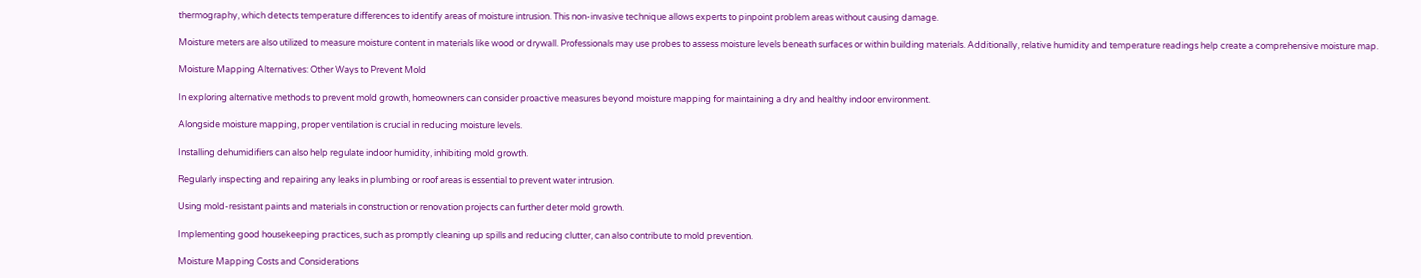thermography, which detects temperature differences to identify areas of moisture intrusion. This non-invasive technique allows experts to pinpoint problem areas without causing damage.

Moisture meters are also utilized to measure moisture content in materials like wood or drywall. Professionals may use probes to assess moisture levels beneath surfaces or within building materials. Additionally, relative humidity and temperature readings help create a comprehensive moisture map.

Moisture Mapping Alternatives: Other Ways to Prevent Mold

In exploring alternative methods to prevent mold growth, homeowners can consider proactive measures beyond moisture mapping for maintaining a dry and healthy indoor environment.

Alongside moisture mapping, proper ventilation is crucial in reducing moisture levels.

Installing dehumidifiers can also help regulate indoor humidity, inhibiting mold growth.

Regularly inspecting and repairing any leaks in plumbing or roof areas is essential to prevent water intrusion.

Using mold-resistant paints and materials in construction or renovation projects can further deter mold growth.

Implementing good housekeeping practices, such as promptly cleaning up spills and reducing clutter, can also contribute to mold prevention.

Moisture Mapping Costs and Considerations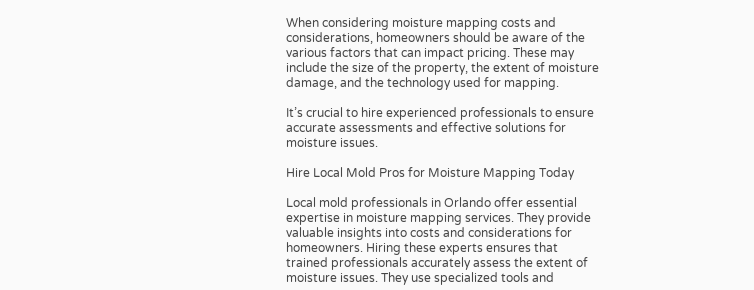When considering moisture mapping costs and considerations, homeowners should be aware of the various factors that can impact pricing. These may include the size of the property, the extent of moisture damage, and the technology used for mapping.

It’s crucial to hire experienced professionals to ensure accurate assessments and effective solutions for moisture issues.

Hire Local Mold Pros for Moisture Mapping Today

Local mold professionals in Orlando offer essential expertise in moisture mapping services. They provide valuable insights into costs and considerations for homeowners. Hiring these experts ensures that trained professionals accurately assess the extent of moisture issues. They use specialized tools and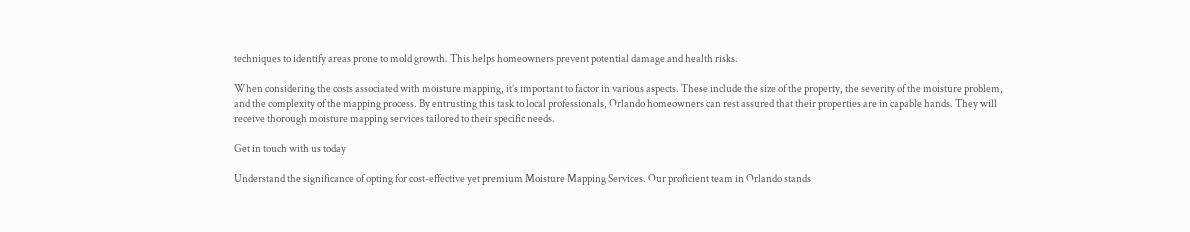techniques to identify areas prone to mold growth. This helps homeowners prevent potential damage and health risks.

When considering the costs associated with moisture mapping, it’s important to factor in various aspects. These include the size of the property, the severity of the moisture problem, and the complexity of the mapping process. By entrusting this task to local professionals, Orlando homeowners can rest assured that their properties are in capable hands. They will receive thorough moisture mapping services tailored to their specific needs.

Get in touch with us today

Understand the significance of opting for cost-effective yet premium Moisture Mapping Services. Our proficient team in Orlando stands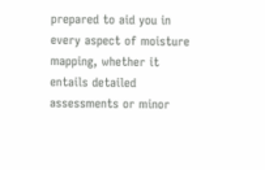prepared to aid you in every aspect of moisture mapping, whether it entails detailed assessments or minor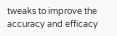tweaks to improve the accuracy and efficacy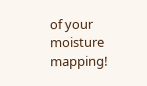of your moisture mapping!